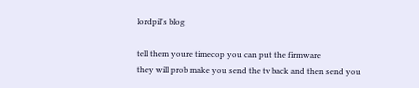lordpil's blog

tell them youre timecop you can put the firmware
they will prob make you send the tv back and then send you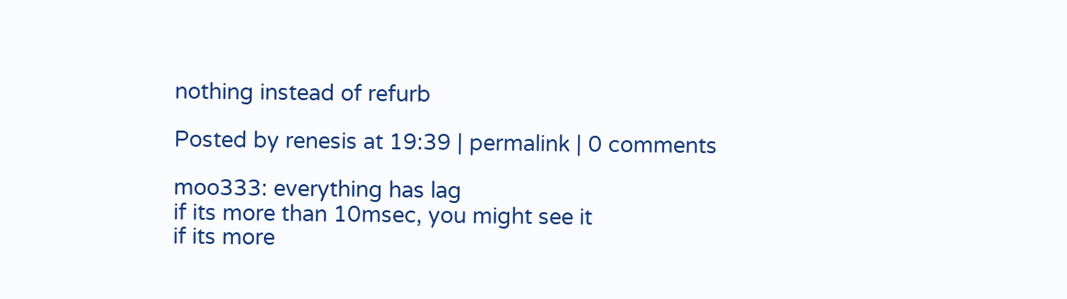nothing instead of refurb

Posted by renesis at 19:39 | permalink | 0 comments

moo333: everything has lag
if its more than 10msec, you might see it
if its more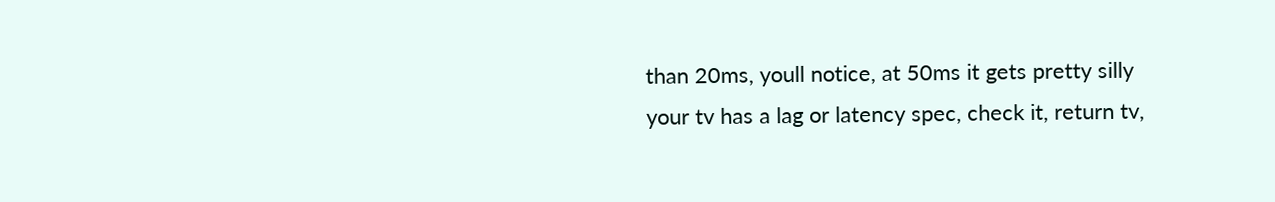than 20ms, youll notice, at 50ms it gets pretty silly
your tv has a lag or latency spec, check it, return tv,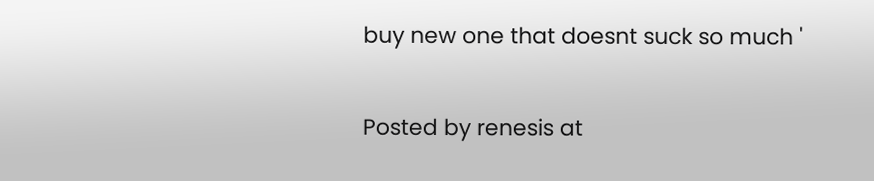buy new one that doesnt suck so much '

Posted by renesis at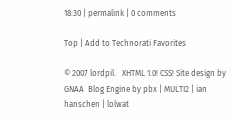18:30 | permalink | 0 comments

Top | Add to Technorati Favorites

© 2007 lordpil.   XHTML 1.0! CSS! Site design by GNAA  Blog Engine by pbx | MULTI2 | ian hanschen | lolwat